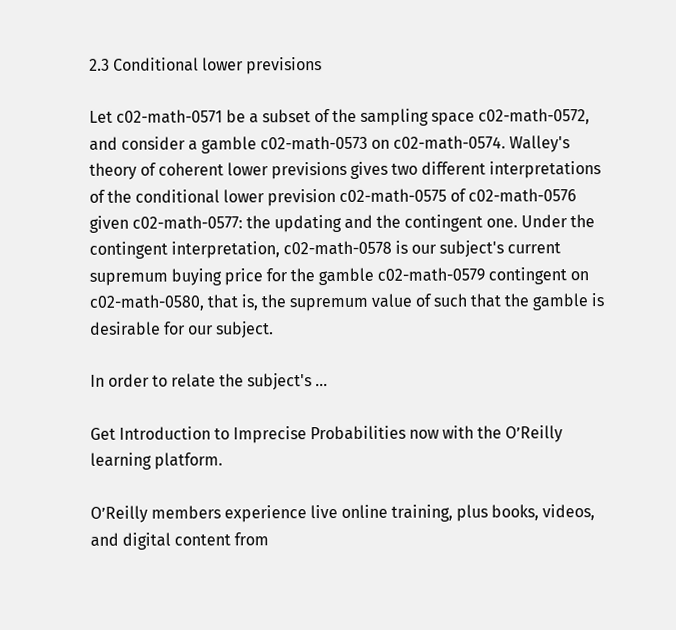2.3 Conditional lower previsions

Let c02-math-0571 be a subset of the sampling space c02-math-0572, and consider a gamble c02-math-0573 on c02-math-0574. Walley's theory of coherent lower previsions gives two different interpretations of the conditional lower prevision c02-math-0575 of c02-math-0576 given c02-math-0577: the updating and the contingent one. Under the contingent interpretation, c02-math-0578 is our subject's current supremum buying price for the gamble c02-math-0579 contingent on c02-math-0580, that is, the supremum value of such that the gamble is desirable for our subject.

In order to relate the subject's ...

Get Introduction to Imprecise Probabilities now with the O’Reilly learning platform.

O’Reilly members experience live online training, plus books, videos, and digital content from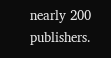nearly 200 publishers.